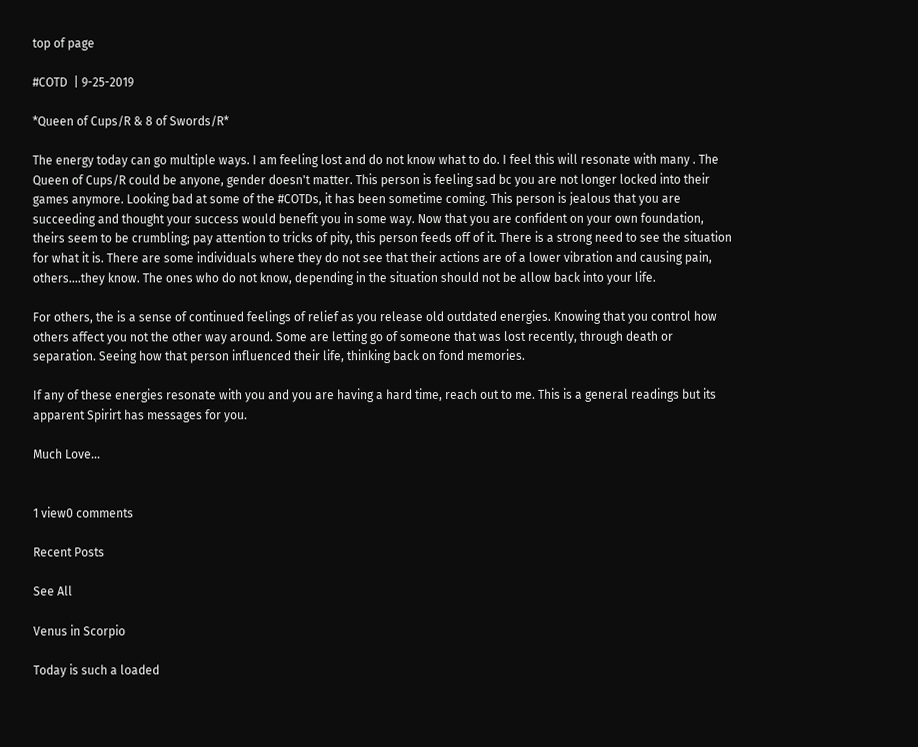top of page

#COTD  | 9-25-2019

*Queen of Cups/R & 8 of Swords/R*

The energy today can go multiple ways. I am feeling lost and do not know what to do. I feel this will resonate with many . The Queen of Cups/R could be anyone, gender doesn't matter. This person is feeling sad bc you are not longer locked into their games anymore. Looking bad at some of the #COTDs, it has been sometime coming. This person is jealous that you are succeeding and thought your success would benefit you in some way. Now that you are confident on your own foundation, theirs seem to be crumbling; pay attention to tricks of pity, this person feeds off of it. There is a strong need to see the situation for what it is. There are some individuals where they do not see that their actions are of a lower vibration and causing pain, others....they know. The ones who do not know, depending in the situation should not be allow back into your life.

For others, the is a sense of continued feelings of relief as you release old outdated energies. Knowing that you control how others affect you not the other way around. Some are letting go of someone that was lost recently, through death or separation. Seeing how that person influenced their life, thinking back on fond memories.

If any of these energies resonate with you and you are having a hard time, reach out to me. This is a general readings but its apparent Spirirt has messages for you.

Much Love...


1 view0 comments

Recent Posts

See All

Venus in Scorpio

Today is such a loaded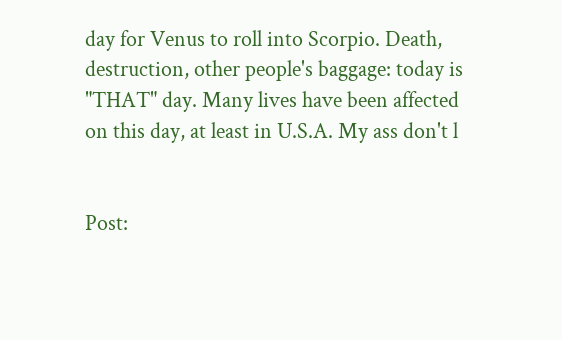day for Venus to roll into Scorpio. Death, destruction, other people's baggage: today is "THAT" day. Many lives have been affected on this day, at least in U.S.A. My ass don't l


Post: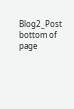Blog2_Post
bottom of page